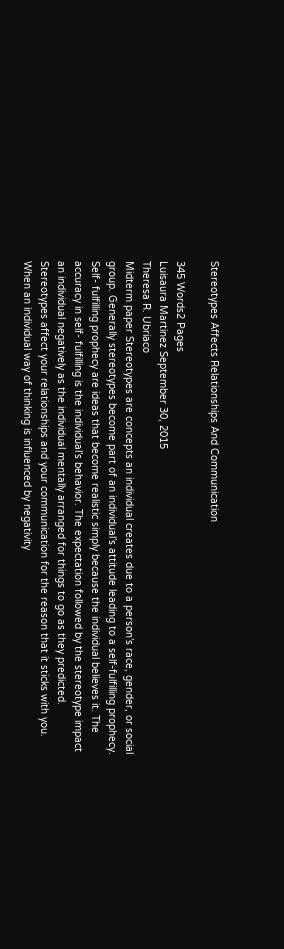Stereotypes Affects Relationships And Communication

345 Words2 Pages
Luisaura Martinez September 30, 2015
Theresa R. Ubriaco
Midterm paper Stereotypes are concepts an individual creates due to a person’s race, gender, or social group. Generally stereotypes become part of an individual’s attitude leading to a self-fulfilling prophecy. Self- fulfilling prophecy are ideas that become realistic simply because the individual believes it. The accuracy in self- fulfilling is the individual’s behavior. The expectation followed by the stereotype impact an individual negatively as the individual mentally arranged for things to go as they predicted. Stereotypes affect your relationships and your communication for the reason that it sticks with you. When an individual way of thinking is influenced by negativity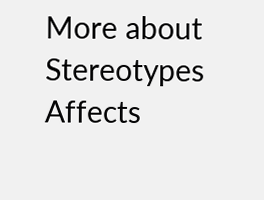More about Stereotypes Affects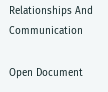Relationships And Communication

Open Document